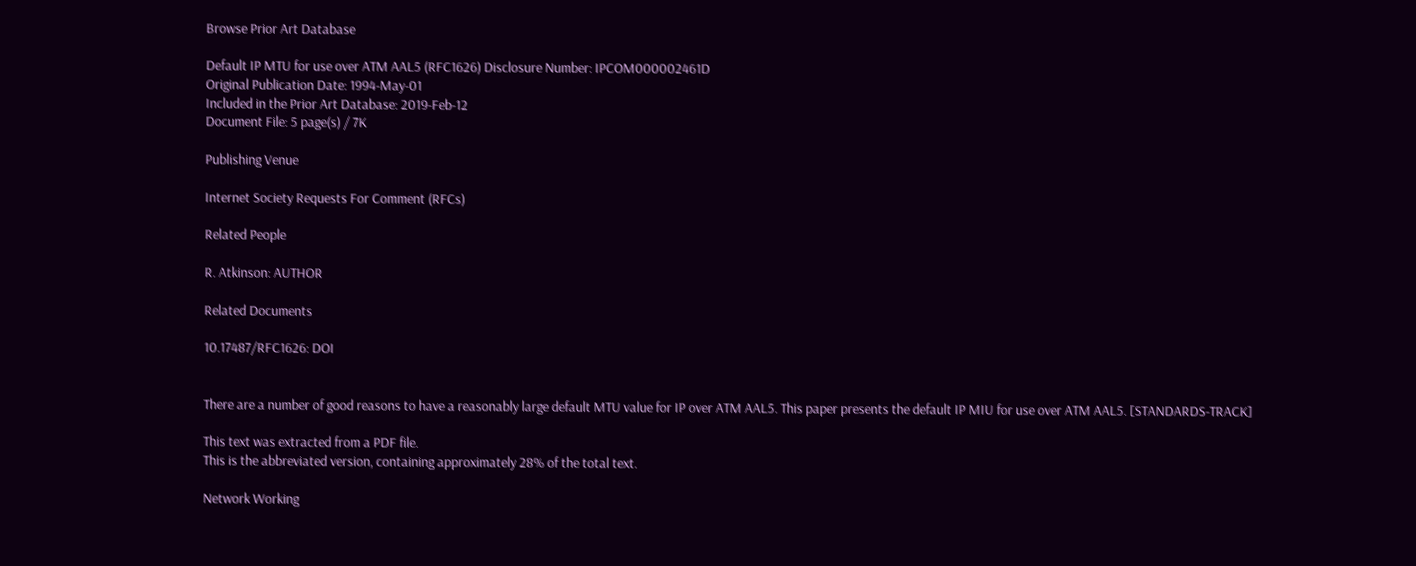Browse Prior Art Database

Default IP MTU for use over ATM AAL5 (RFC1626) Disclosure Number: IPCOM000002461D
Original Publication Date: 1994-May-01
Included in the Prior Art Database: 2019-Feb-12
Document File: 5 page(s) / 7K

Publishing Venue

Internet Society Requests For Comment (RFCs)

Related People

R. Atkinson: AUTHOR

Related Documents

10.17487/RFC1626: DOI


There are a number of good reasons to have a reasonably large default MTU value for IP over ATM AAL5. This paper presents the default IP MIU for use over ATM AAL5. [STANDARDS-TRACK]

This text was extracted from a PDF file.
This is the abbreviated version, containing approximately 28% of the total text.

Network Working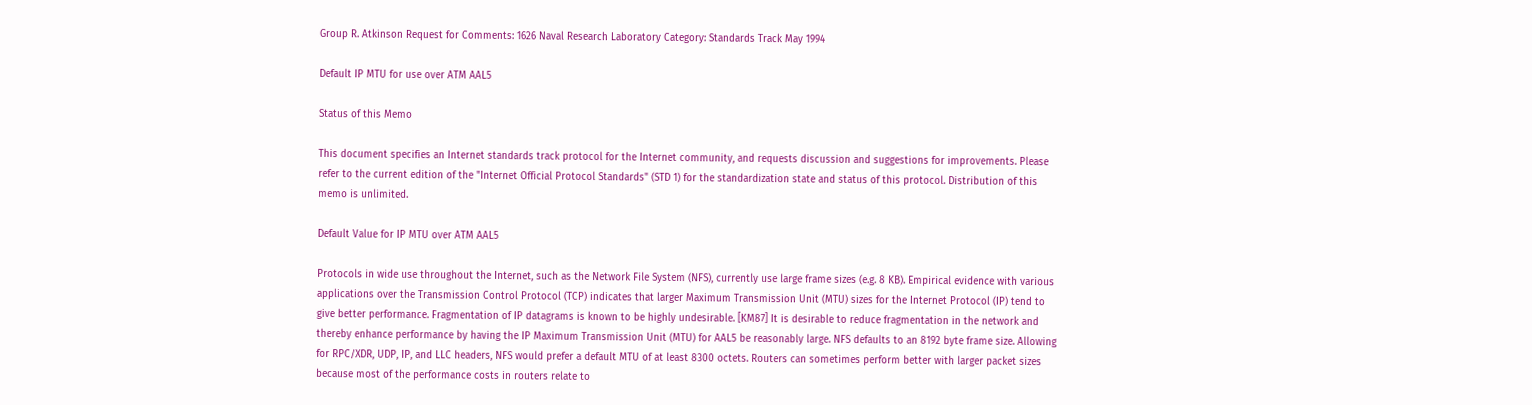Group R. Atkinson Request for Comments: 1626 Naval Research Laboratory Category: Standards Track May 1994

Default IP MTU for use over ATM AAL5

Status of this Memo

This document specifies an Internet standards track protocol for the Internet community, and requests discussion and suggestions for improvements. Please refer to the current edition of the "Internet Official Protocol Standards" (STD 1) for the standardization state and status of this protocol. Distribution of this memo is unlimited.

Default Value for IP MTU over ATM AAL5

Protocols in wide use throughout the Internet, such as the Network File System (NFS), currently use large frame sizes (e.g. 8 KB). Empirical evidence with various applications over the Transmission Control Protocol (TCP) indicates that larger Maximum Transmission Unit (MTU) sizes for the Internet Protocol (IP) tend to give better performance. Fragmentation of IP datagrams is known to be highly undesirable. [KM87] It is desirable to reduce fragmentation in the network and thereby enhance performance by having the IP Maximum Transmission Unit (MTU) for AAL5 be reasonably large. NFS defaults to an 8192 byte frame size. Allowing for RPC/XDR, UDP, IP, and LLC headers, NFS would prefer a default MTU of at least 8300 octets. Routers can sometimes perform better with larger packet sizes because most of the performance costs in routers relate to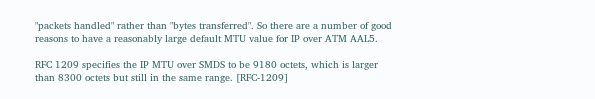"packets handled" rather than "bytes transferred". So there are a number of good reasons to have a reasonably large default MTU value for IP over ATM AAL5.

RFC 1209 specifies the IP MTU over SMDS to be 9180 octets, which is larger than 8300 octets but still in the same range. [RFC-1209]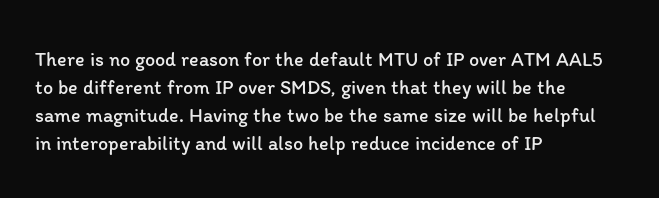There is no good reason for the default MTU of IP over ATM AAL5 to be different from IP over SMDS, given that they will be the same magnitude. Having the two be the same size will be helpful in interoperability and will also help reduce incidence of IP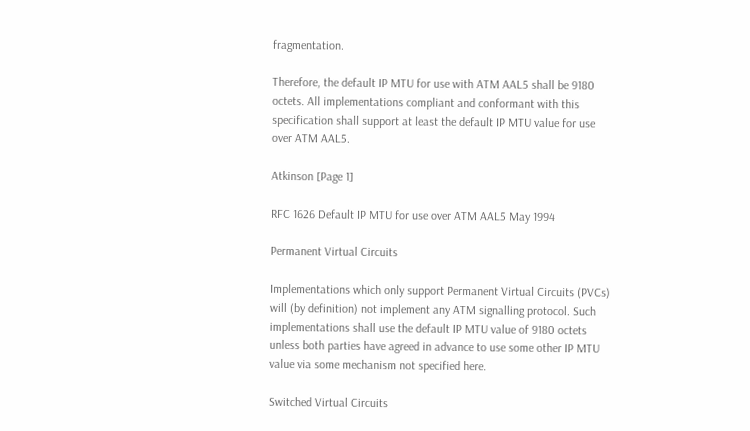fragmentation.

Therefore, the default IP MTU for use with ATM AAL5 shall be 9180 octets. All implementations compliant and conformant with this specification shall support at least the default IP MTU value for use over ATM AAL5.

Atkinson [Page 1]

RFC 1626 Default IP MTU for use over ATM AAL5 May 1994

Permanent Virtual Circuits

Implementations which only support Permanent Virtual Circuits (PVCs) will (by definition) not implement any ATM signalling protocol. Such implementations shall use the default IP MTU value of 9180 octets unless both parties have agreed in advance to use some other IP MTU value via some mechanism not specified here.

Switched Virtual Circuits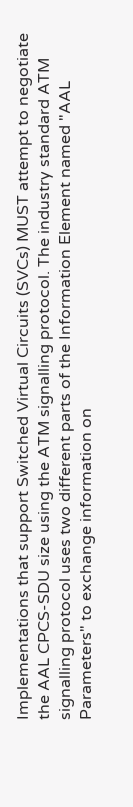Implementations that support Switched Virtual Circuits (SVCs) MUST attempt to negotiate the AAL CPCS-SDU size using the ATM signalling protocol. The industry standard ATM signalling protocol uses two different parts of the Information Element named "AAL Parameters" to exchange information on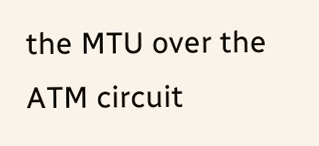the MTU over the ATM circuit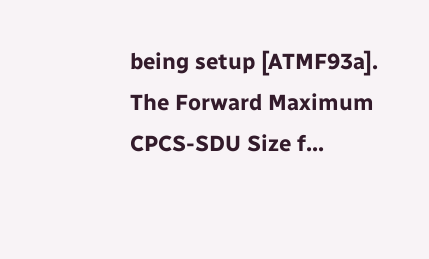being setup [ATMF93a]. The Forward Maximum CPCS-SDU Size f...